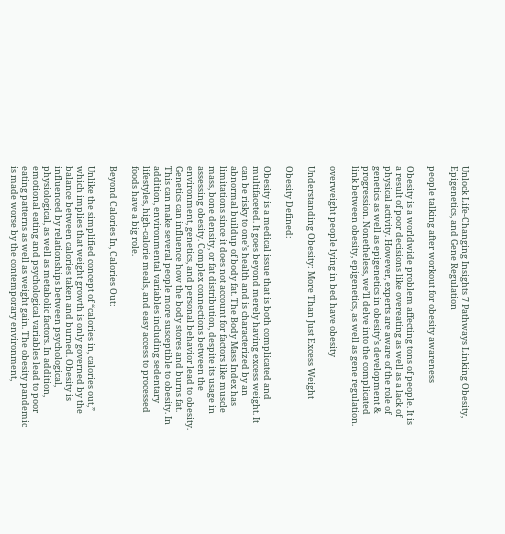Unlock Life-Changing Insights 7 Pathways Linking Obesity, Epigenetics, and Gene Regulation

people talking after workout for obesity awareness

Obesity is a worldwide problem affecting tons of people. It is a result of poor decisions like overeating as well as a lack of physical activity. However, experts are aware of the role of genetics as well as epigenetics in obesity’s development & progression. Nonetheless, we’ll delve into the complicated link between obesity, epigenetics, as well as gene regulation.

overweight people lying in bed have obesity

Understanding Obesity: More Than Just Excess Weight

Obesity Defined:

Obesity is a medical issue that is both complicated and multifaceted. It goes beyond merely having excess weight. It can be risky to one’s health and is characterized by an abnormal buildup of body fat. The Body Mass Index has limitations since it does not account for factors like muscle mass, bone density, or fat distribution, despite its usage in assessing obesity. Complex connections between the environment, genetics, and personal behavior lead to obesity. Genetics can influence how the body stores and burns fat. This can make several people more susceptible to obesity. In addition, environmental variables including sedentary lifestyles, high-calorie meals, and easy access to processed foods have a big role.

Beyond Calories In, Calories Out:

Unlike the simplified concept of “calories in, calories out,” which implies that weight growth is only governed by the balance between calories taken and burned. Obesity is influenced by relationships between psychological, physiological, as well as metabolic factors. In addition, emotional eating and psychological variables lead to poor eating patterns as well as weight gain. The obesity pandemic is made worse by the contemporary environment,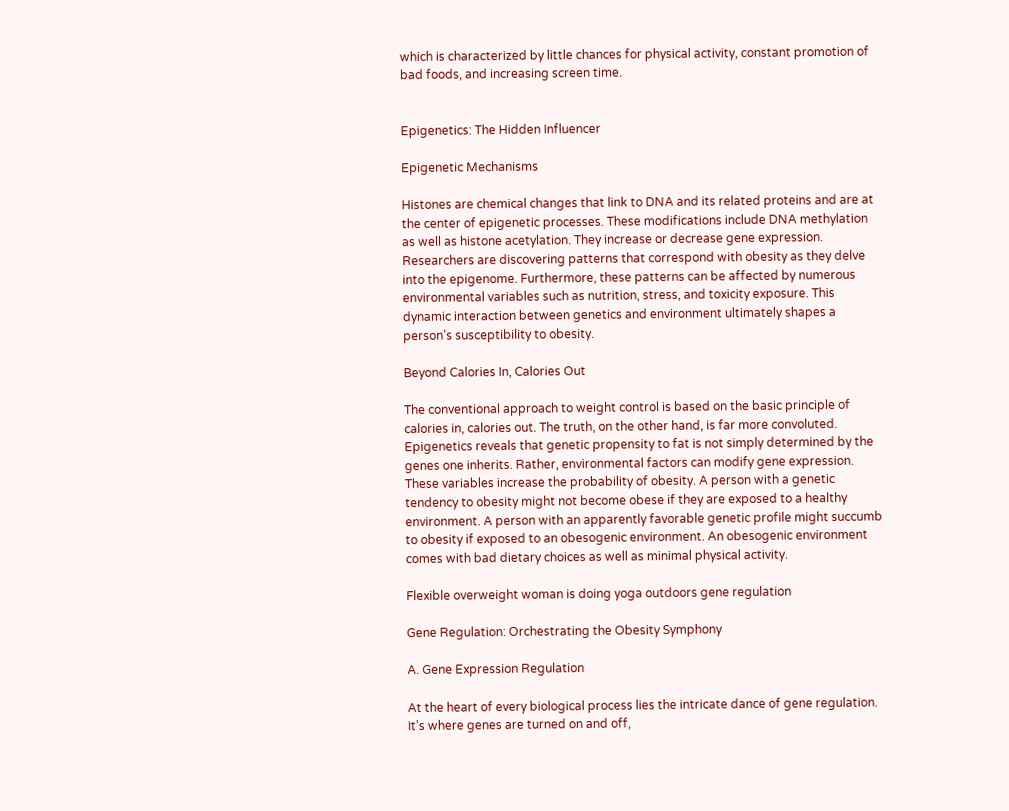which is characterized by little chances for physical activity, constant promotion of bad foods, and increasing screen time.


Epigenetics: The Hidden Influencer

Epigenetic Mechanisms

Histones are chemical changes that link to DNA and its related proteins and are at the center of epigenetic processes. These modifications include DNA methylation as well as histone acetylation. They increase or decrease gene expression. Researchers are discovering patterns that correspond with obesity as they delve into the epigenome. Furthermore, these patterns can be affected by numerous environmental variables such as nutrition, stress, and toxicity exposure. This dynamic interaction between genetics and environment ultimately shapes a person’s susceptibility to obesity.

Beyond Calories In, Calories Out

The conventional approach to weight control is based on the basic principle of calories in, calories out. The truth, on the other hand, is far more convoluted. Epigenetics reveals that genetic propensity to fat is not simply determined by the genes one inherits. Rather, environmental factors can modify gene expression. These variables increase the probability of obesity. A person with a genetic tendency to obesity might not become obese if they are exposed to a healthy environment. A person with an apparently favorable genetic profile might succumb to obesity if exposed to an obesogenic environment. An obesogenic environment comes with bad dietary choices as well as minimal physical activity.

Flexible overweight woman is doing yoga outdoors gene regulation

Gene Regulation: Orchestrating the Obesity Symphony

A. Gene Expression Regulation

At the heart of every biological process lies the intricate dance of gene regulation. It’s where genes are turned on and off,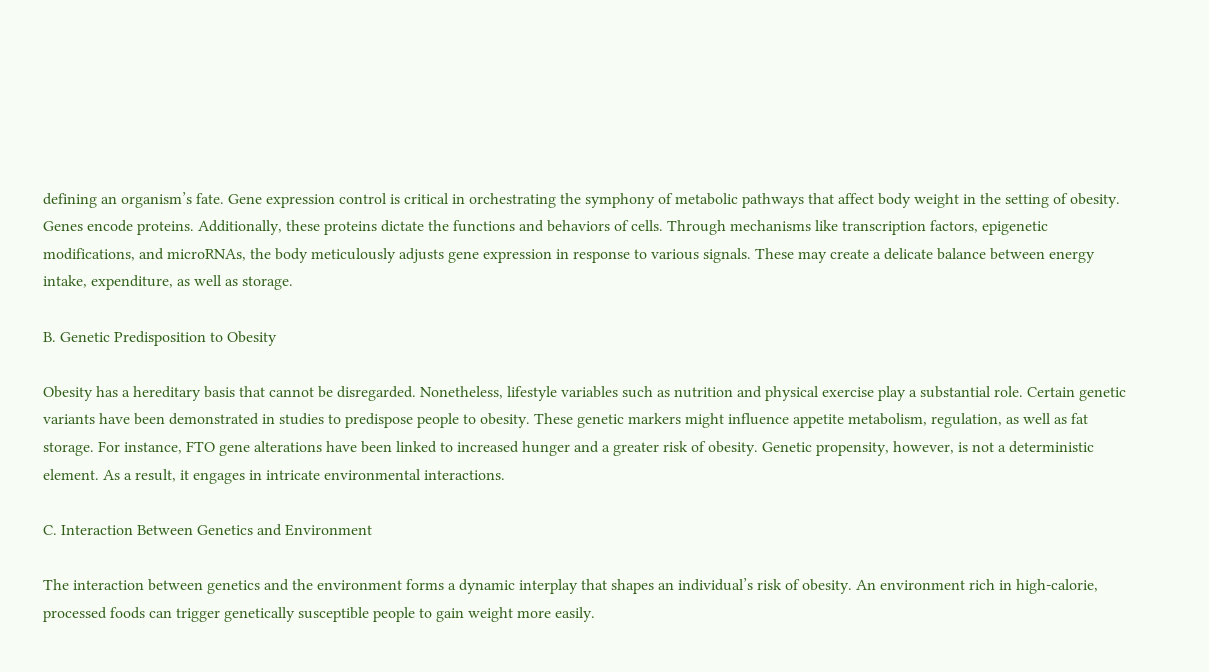defining an organism’s fate. Gene expression control is critical in orchestrating the symphony of metabolic pathways that affect body weight in the setting of obesity. Genes encode proteins. Additionally, these proteins dictate the functions and behaviors of cells. Through mechanisms like transcription factors, epigenetic modifications, and microRNAs, the body meticulously adjusts gene expression in response to various signals. These may create a delicate balance between energy intake, expenditure, as well as storage.

B. Genetic Predisposition to Obesity

Obesity has a hereditary basis that cannot be disregarded. Nonetheless, lifestyle variables such as nutrition and physical exercise play a substantial role. Certain genetic variants have been demonstrated in studies to predispose people to obesity. These genetic markers might influence appetite metabolism, regulation, as well as fat storage. For instance, FTO gene alterations have been linked to increased hunger and a greater risk of obesity. Genetic propensity, however, is not a deterministic element. As a result, it engages in intricate environmental interactions.

C. Interaction Between Genetics and Environment

The interaction between genetics and the environment forms a dynamic interplay that shapes an individual’s risk of obesity. An environment rich in high-calorie, processed foods can trigger genetically susceptible people to gain weight more easily.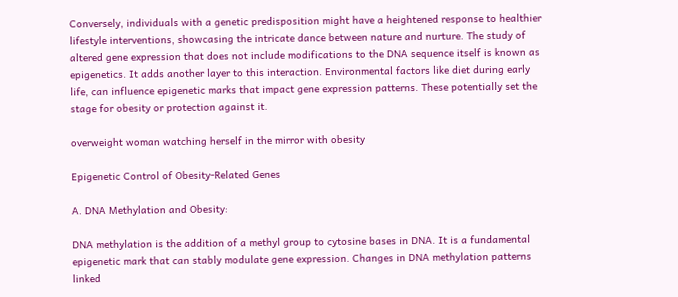Conversely, individuals with a genetic predisposition might have a heightened response to healthier lifestyle interventions, showcasing the intricate dance between nature and nurture. The study of altered gene expression that does not include modifications to the DNA sequence itself is known as epigenetics. It adds another layer to this interaction. Environmental factors like diet during early life, can influence epigenetic marks that impact gene expression patterns. These potentially set the stage for obesity or protection against it.

overweight woman watching herself in the mirror with obesity

Epigenetic Control of Obesity-Related Genes

A. DNA Methylation and Obesity:

DNA methylation is the addition of a methyl group to cytosine bases in DNA. It is a fundamental epigenetic mark that can stably modulate gene expression. Changes in DNA methylation patterns linked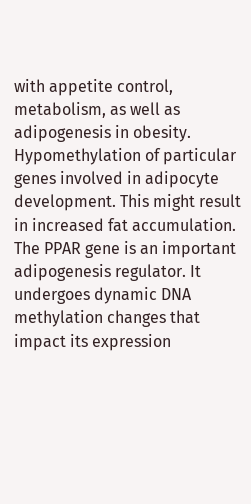with appetite control, metabolism, as well as adipogenesis in obesity. Hypomethylation of particular genes involved in adipocyte development. This might result in increased fat accumulation. The PPAR gene is an important adipogenesis regulator. It undergoes dynamic DNA methylation changes that impact its expression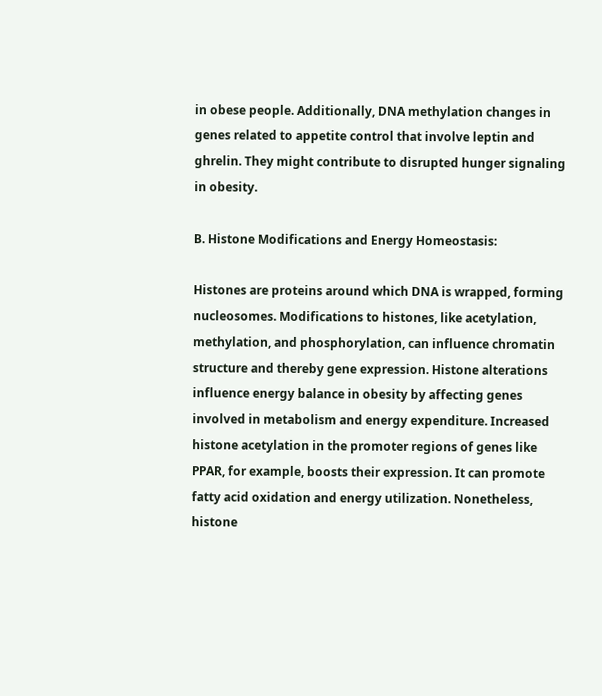in obese people. Additionally, DNA methylation changes in genes related to appetite control that involve leptin and ghrelin. They might contribute to disrupted hunger signaling in obesity.

B. Histone Modifications and Energy Homeostasis:

Histones are proteins around which DNA is wrapped, forming nucleosomes. Modifications to histones, like acetylation, methylation, and phosphorylation, can influence chromatin structure and thereby gene expression. Histone alterations influence energy balance in obesity by affecting genes involved in metabolism and energy expenditure. Increased histone acetylation in the promoter regions of genes like PPAR, for example, boosts their expression. It can promote fatty acid oxidation and energy utilization. Nonetheless, histone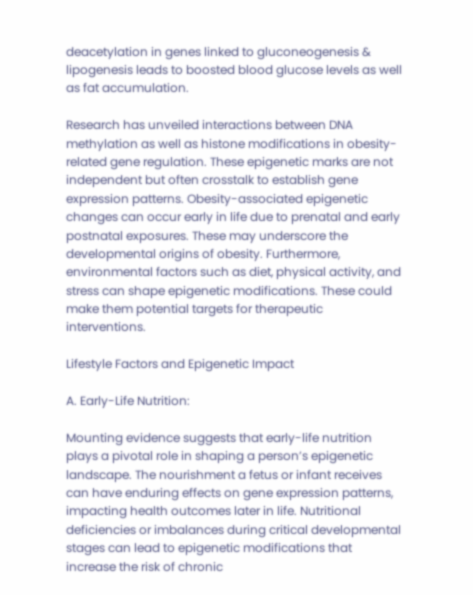deacetylation in genes linked to gluconeogenesis & lipogenesis leads to boosted blood glucose levels as well as fat accumulation.

Research has unveiled interactions between DNA methylation as well as histone modifications in obesity-related gene regulation. These epigenetic marks are not independent but often crosstalk to establish gene expression patterns. Obesity-associated epigenetic changes can occur early in life due to prenatal and early postnatal exposures. These may underscore the developmental origins of obesity. Furthermore, environmental factors such as diet, physical activity, and stress can shape epigenetic modifications. These could make them potential targets for therapeutic interventions.

Lifestyle Factors and Epigenetic Impact

A. Early-Life Nutrition:

Mounting evidence suggests that early-life nutrition plays a pivotal role in shaping a person’s epigenetic landscape. The nourishment a fetus or infant receives can have enduring effects on gene expression patterns, impacting health outcomes later in life. Nutritional deficiencies or imbalances during critical developmental stages can lead to epigenetic modifications that increase the risk of chronic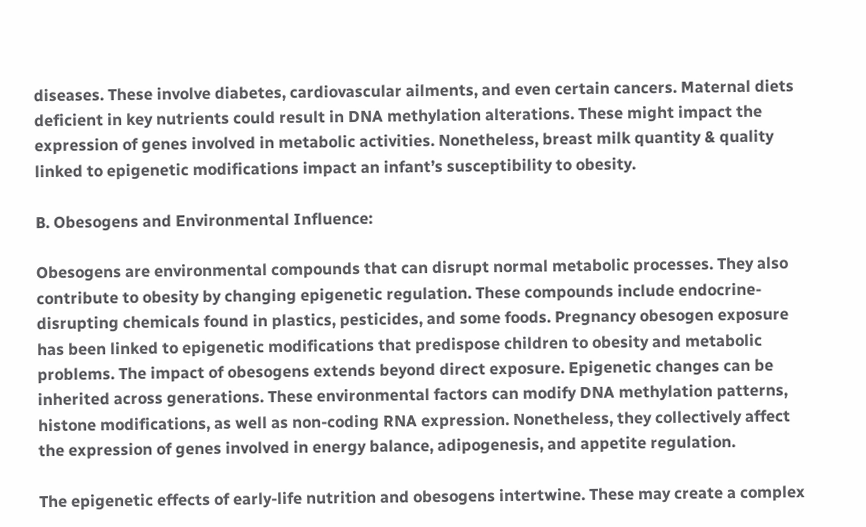diseases. These involve diabetes, cardiovascular ailments, and even certain cancers. Maternal diets deficient in key nutrients could result in DNA methylation alterations. These might impact the expression of genes involved in metabolic activities. Nonetheless, breast milk quantity & quality linked to epigenetic modifications impact an infant’s susceptibility to obesity.

B. Obesogens and Environmental Influence:

Obesogens are environmental compounds that can disrupt normal metabolic processes. They also contribute to obesity by changing epigenetic regulation. These compounds include endocrine-disrupting chemicals found in plastics, pesticides, and some foods. Pregnancy obesogen exposure has been linked to epigenetic modifications that predispose children to obesity and metabolic problems. The impact of obesogens extends beyond direct exposure. Epigenetic changes can be inherited across generations. These environmental factors can modify DNA methylation patterns, histone modifications, as well as non-coding RNA expression. Nonetheless, they collectively affect the expression of genes involved in energy balance, adipogenesis, and appetite regulation.

The epigenetic effects of early-life nutrition and obesogens intertwine. These may create a complex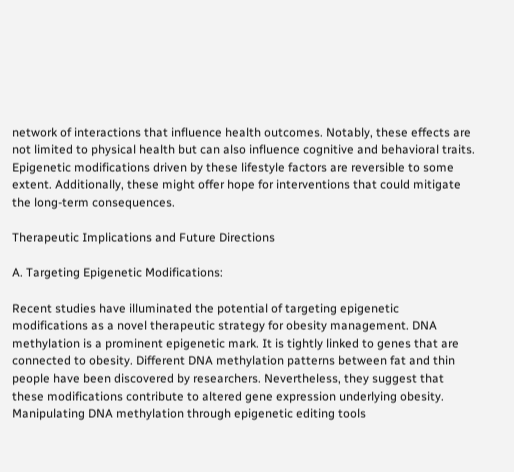network of interactions that influence health outcomes. Notably, these effects are not limited to physical health but can also influence cognitive and behavioral traits. Epigenetic modifications driven by these lifestyle factors are reversible to some extent. Additionally, these might offer hope for interventions that could mitigate the long-term consequences.

Therapeutic Implications and Future Directions

A. Targeting Epigenetic Modifications:

Recent studies have illuminated the potential of targeting epigenetic modifications as a novel therapeutic strategy for obesity management. DNA methylation is a prominent epigenetic mark. It is tightly linked to genes that are connected to obesity. Different DNA methylation patterns between fat and thin people have been discovered by researchers. Nevertheless, they suggest that these modifications contribute to altered gene expression underlying obesity. Manipulating DNA methylation through epigenetic editing tools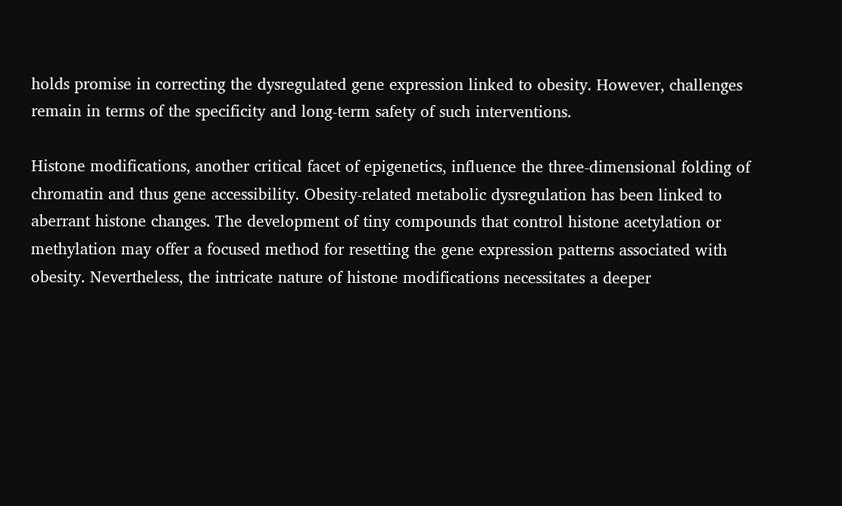holds promise in correcting the dysregulated gene expression linked to obesity. However, challenges remain in terms of the specificity and long-term safety of such interventions.

Histone modifications, another critical facet of epigenetics, influence the three-dimensional folding of chromatin and thus gene accessibility. Obesity-related metabolic dysregulation has been linked to aberrant histone changes. The development of tiny compounds that control histone acetylation or methylation may offer a focused method for resetting the gene expression patterns associated with obesity. Nevertheless, the intricate nature of histone modifications necessitates a deeper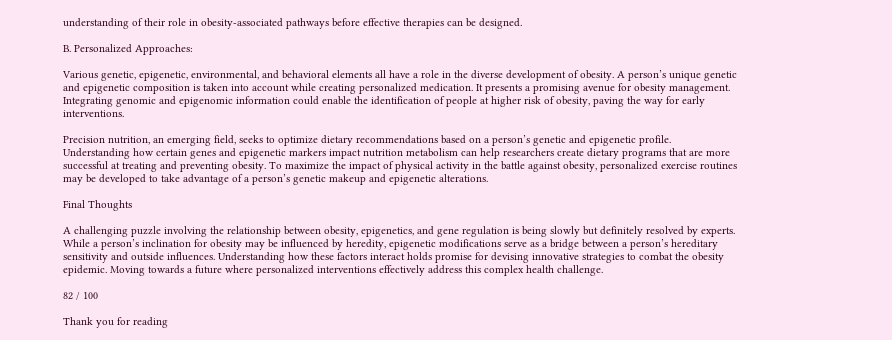understanding of their role in obesity-associated pathways before effective therapies can be designed.

B. Personalized Approaches:

Various genetic, epigenetic, environmental, and behavioral elements all have a role in the diverse development of obesity. A person’s unique genetic and epigenetic composition is taken into account while creating personalized medication. It presents a promising avenue for obesity management. Integrating genomic and epigenomic information could enable the identification of people at higher risk of obesity, paving the way for early interventions.

Precision nutrition, an emerging field, seeks to optimize dietary recommendations based on a person’s genetic and epigenetic profile. Understanding how certain genes and epigenetic markers impact nutrition metabolism can help researchers create dietary programs that are more successful at treating and preventing obesity. To maximize the impact of physical activity in the battle against obesity, personalized exercise routines may be developed to take advantage of a person’s genetic makeup and epigenetic alterations.

Final Thoughts

A challenging puzzle involving the relationship between obesity, epigenetics, and gene regulation is being slowly but definitely resolved by experts. While a person’s inclination for obesity may be influenced by heredity, epigenetic modifications serve as a bridge between a person’s hereditary sensitivity and outside influences. Understanding how these factors interact holds promise for devising innovative strategies to combat the obesity epidemic. Moving towards a future where personalized interventions effectively address this complex health challenge.

82 / 100

Thank you for reading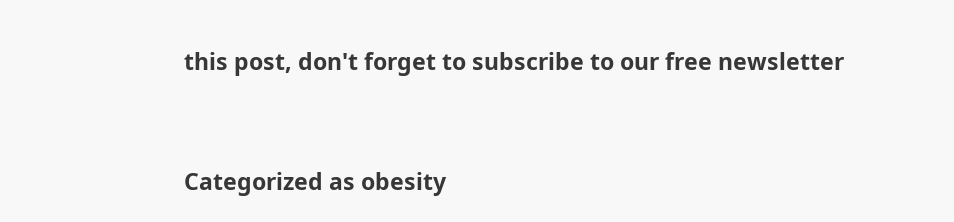this post, don't forget to subscribe to our free newsletter


Categorized as obesity